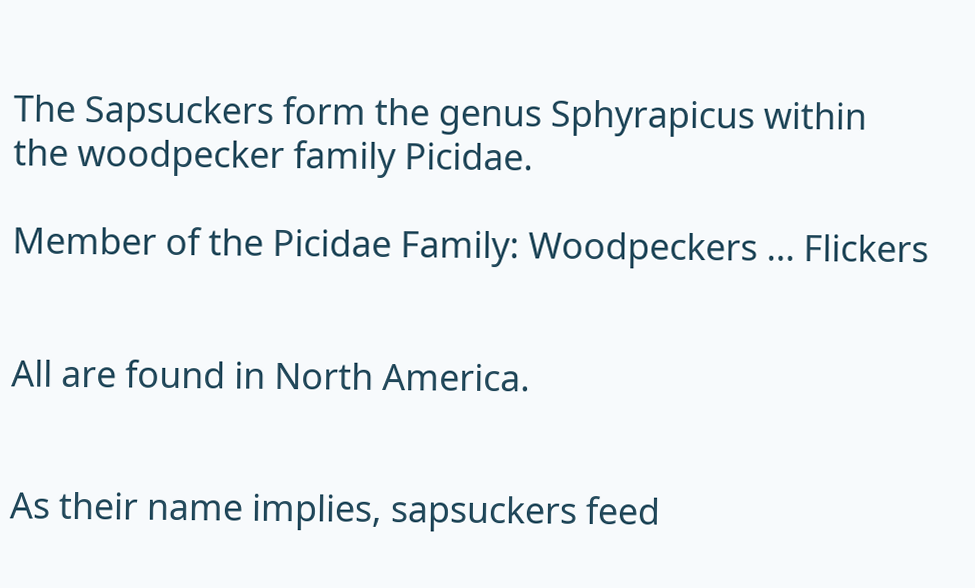The Sapsuckers form the genus Sphyrapicus within the woodpecker family Picidae.

Member of the Picidae Family: Woodpeckers … Flickers


All are found in North America.


As their name implies, sapsuckers feed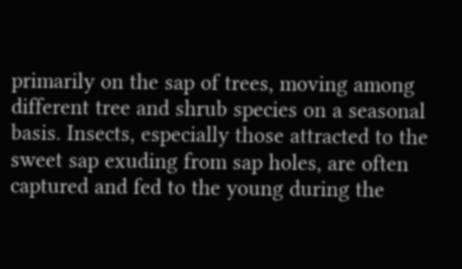primarily on the sap of trees, moving among different tree and shrub species on a seasonal basis. Insects, especially those attracted to the sweet sap exuding from sap holes, are often captured and fed to the young during the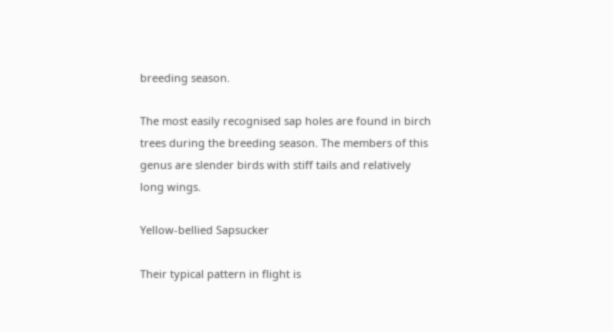breeding season.

The most easily recognised sap holes are found in birch trees during the breeding season. The members of this genus are slender birds with stiff tails and relatively long wings.

Yellow-bellied Sapsucker

Their typical pattern in flight is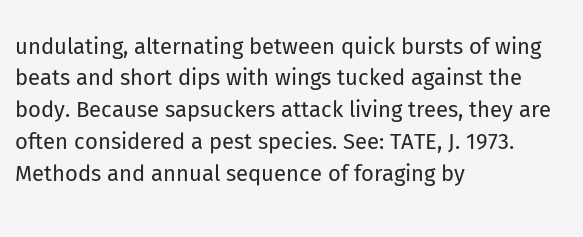undulating, alternating between quick bursts of wing beats and short dips with wings tucked against the body. Because sapsuckers attack living trees, they are often considered a pest species. See: TATE, J. 1973. Methods and annual sequence of foraging by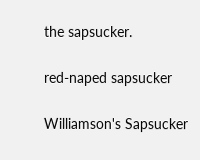the sapsucker.

red-naped sapsucker

Williamson's Sapsucker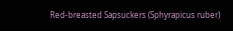Red-breasted Sapsuckers (Sphyrapicus ruber)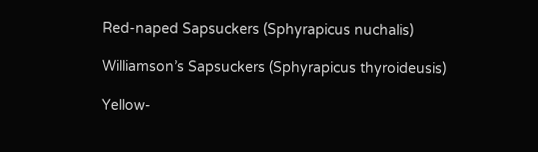Red-naped Sapsuckers (Sphyrapicus nuchalis)

Williamson’s Sapsuckers (Sphyrapicus thyroideusis)

Yellow-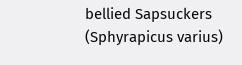bellied Sapsuckers (Sphyrapicus varius)